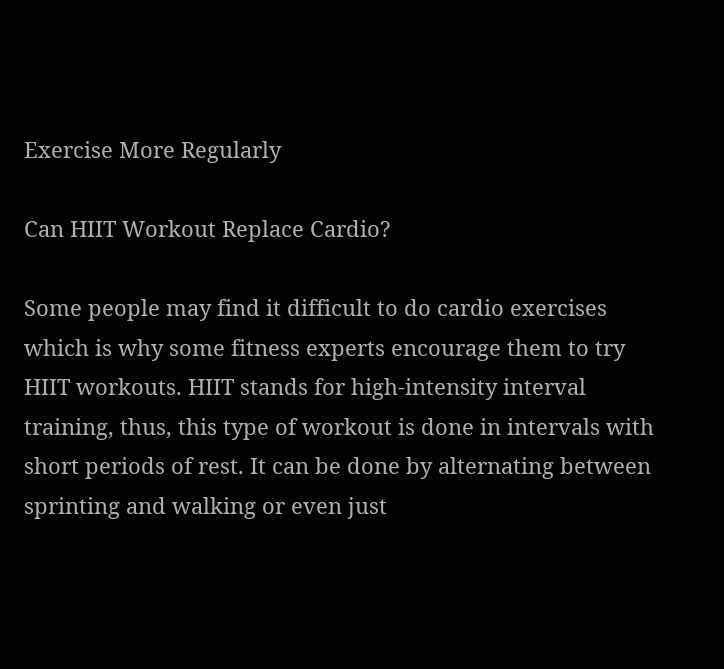Exercise More Regularly

Can HIIT Workout Replace Cardio?

Some people may find it difficult to do cardio exercises which is why some fitness experts encourage them to try HIIT workouts. HIIT stands for high-intensity interval training, thus, this type of workout is done in intervals with short periods of rest. It can be done by alternating between sprinting and walking or even just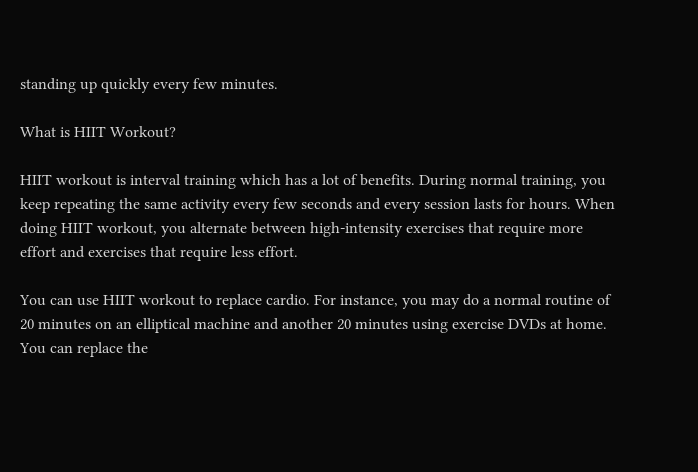standing up quickly every few minutes.

What is HIIT Workout?

HIIT workout is interval training which has a lot of benefits. During normal training, you keep repeating the same activity every few seconds and every session lasts for hours. When doing HIIT workout, you alternate between high-intensity exercises that require more effort and exercises that require less effort.

You can use HIIT workout to replace cardio. For instance, you may do a normal routine of 20 minutes on an elliptical machine and another 20 minutes using exercise DVDs at home. You can replace the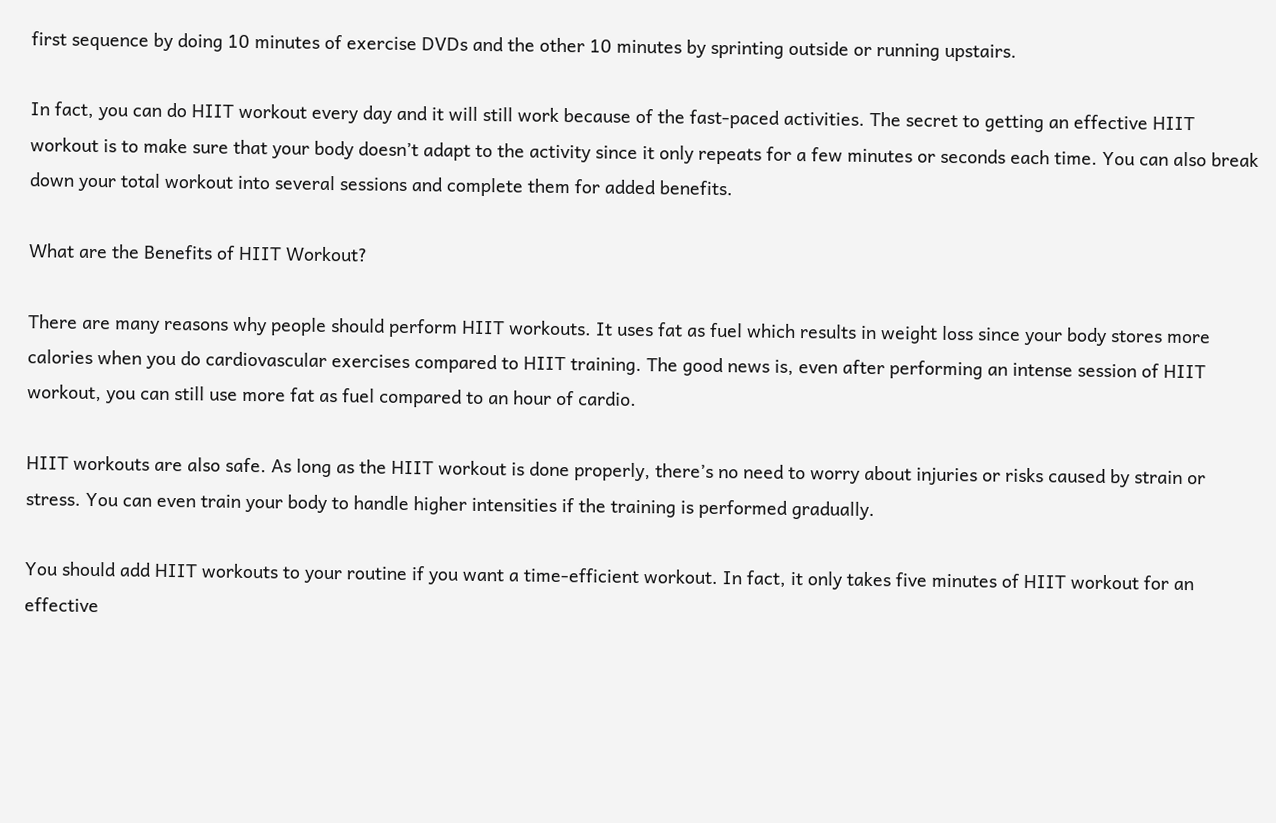first sequence by doing 10 minutes of exercise DVDs and the other 10 minutes by sprinting outside or running upstairs.

In fact, you can do HIIT workout every day and it will still work because of the fast-paced activities. The secret to getting an effective HIIT workout is to make sure that your body doesn’t adapt to the activity since it only repeats for a few minutes or seconds each time. You can also break down your total workout into several sessions and complete them for added benefits.

What are the Benefits of HIIT Workout?

There are many reasons why people should perform HIIT workouts. It uses fat as fuel which results in weight loss since your body stores more calories when you do cardiovascular exercises compared to HIIT training. The good news is, even after performing an intense session of HIIT workout, you can still use more fat as fuel compared to an hour of cardio.

HIIT workouts are also safe. As long as the HIIT workout is done properly, there’s no need to worry about injuries or risks caused by strain or stress. You can even train your body to handle higher intensities if the training is performed gradually.

You should add HIIT workouts to your routine if you want a time-efficient workout. In fact, it only takes five minutes of HIIT workout for an effective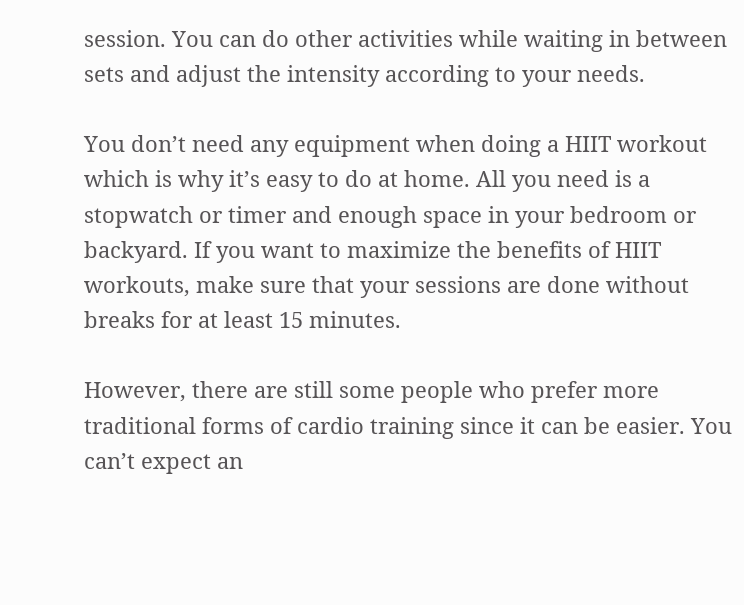session. You can do other activities while waiting in between sets and adjust the intensity according to your needs.

You don’t need any equipment when doing a HIIT workout which is why it’s easy to do at home. All you need is a stopwatch or timer and enough space in your bedroom or backyard. If you want to maximize the benefits of HIIT workouts, make sure that your sessions are done without breaks for at least 15 minutes.

However, there are still some people who prefer more traditional forms of cardio training since it can be easier. You can’t expect an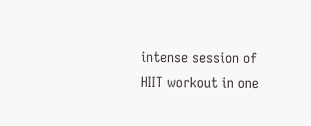intense session of HIIT workout in one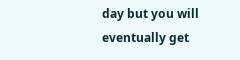day but you will eventually get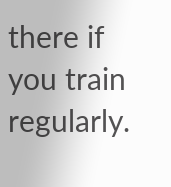there if you train regularly.